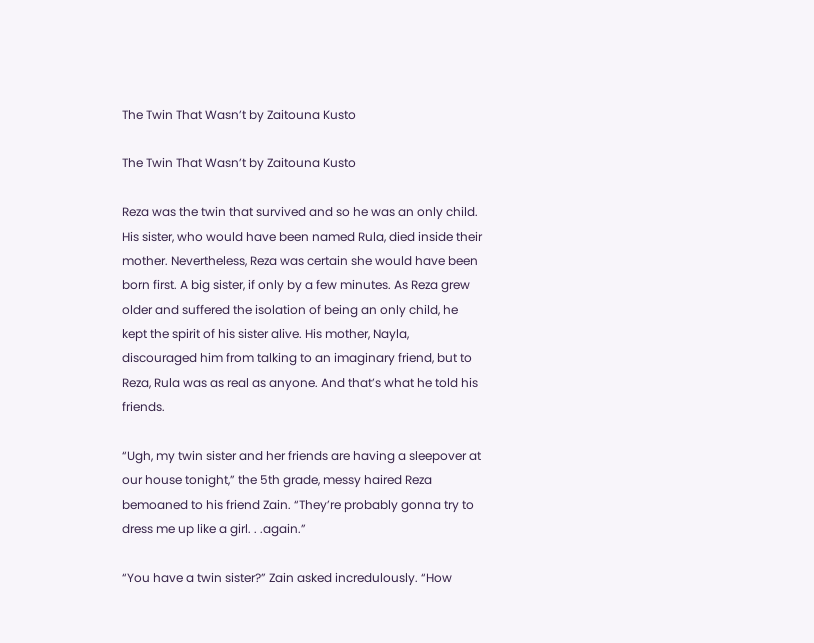The Twin That Wasn’t by Zaitouna Kusto

The Twin That Wasn’t by Zaitouna Kusto

Reza was the twin that survived and so he was an only child. His sister, who would have been named Rula, died inside their mother. Nevertheless, Reza was certain she would have been born first. A big sister, if only by a few minutes. As Reza grew older and suffered the isolation of being an only child, he kept the spirit of his sister alive. His mother, Nayla, discouraged him from talking to an imaginary friend, but to Reza, Rula was as real as anyone. And that’s what he told his friends.

“Ugh, my twin sister and her friends are having a sleepover at our house tonight,” the 5th grade, messy haired Reza bemoaned to his friend Zain. “They’re probably gonna try to dress me up like a girl. . .again.”

“You have a twin sister?” Zain asked incredulously. “How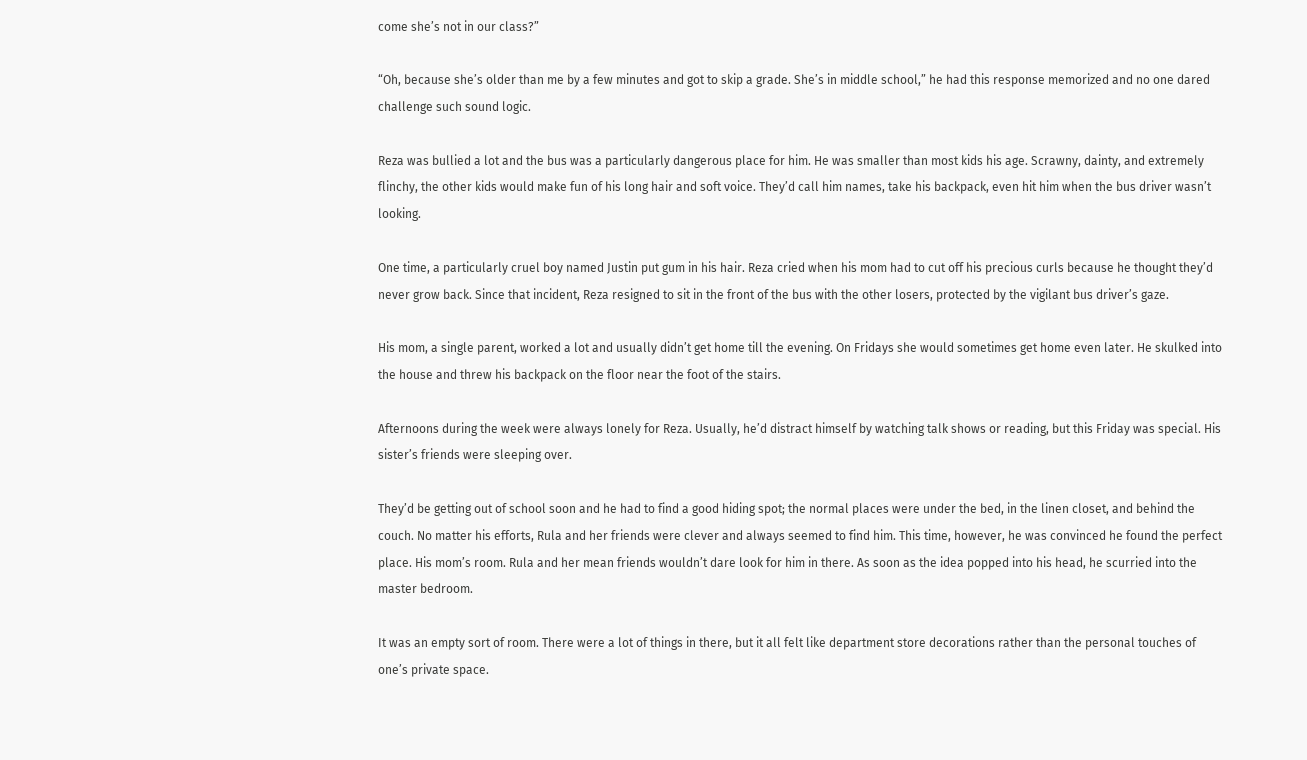come she’s not in our class?”

“Oh, because she’s older than me by a few minutes and got to skip a grade. She’s in middle school,” he had this response memorized and no one dared challenge such sound logic.

Reza was bullied a lot and the bus was a particularly dangerous place for him. He was smaller than most kids his age. Scrawny, dainty, and extremely flinchy, the other kids would make fun of his long hair and soft voice. They’d call him names, take his backpack, even hit him when the bus driver wasn’t looking.

One time, a particularly cruel boy named Justin put gum in his hair. Reza cried when his mom had to cut off his precious curls because he thought they’d never grow back. Since that incident, Reza resigned to sit in the front of the bus with the other losers, protected by the vigilant bus driver’s gaze.

His mom, a single parent, worked a lot and usually didn’t get home till the evening. On Fridays she would sometimes get home even later. He skulked into the house and threw his backpack on the floor near the foot of the stairs.

Afternoons during the week were always lonely for Reza. Usually, he’d distract himself by watching talk shows or reading, but this Friday was special. His sister’s friends were sleeping over.

They’d be getting out of school soon and he had to find a good hiding spot; the normal places were under the bed, in the linen closet, and behind the couch. No matter his efforts, Rula and her friends were clever and always seemed to find him. This time, however, he was convinced he found the perfect place. His mom’s room. Rula and her mean friends wouldn’t dare look for him in there. As soon as the idea popped into his head, he scurried into the master bedroom.

It was an empty sort of room. There were a lot of things in there, but it all felt like department store decorations rather than the personal touches of one’s private space.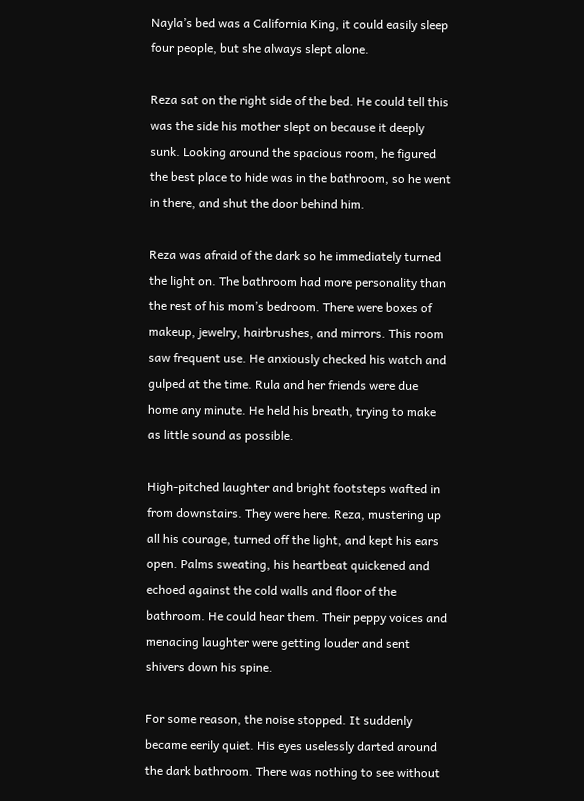Nayla’s bed was a California King, it could easily sleep four people, but she always slept alone.

Reza sat on the right side of the bed. He could tell this was the side his mother slept on because it deeply sunk. Looking around the spacious room, he figured the best place to hide was in the bathroom, so he went in there, and shut the door behind him.

Reza was afraid of the dark so he immediately turned the light on. The bathroom had more personality than the rest of his mom’s bedroom. There were boxes of makeup, jewelry, hairbrushes, and mirrors. This room saw frequent use. He anxiously checked his watch and gulped at the time. Rula and her friends were due home any minute. He held his breath, trying to make as little sound as possible.

High-pitched laughter and bright footsteps wafted in from downstairs. They were here. Reza, mustering up all his courage, turned off the light, and kept his ears open. Palms sweating, his heartbeat quickened and echoed against the cold walls and floor of the bathroom. He could hear them. Their peppy voices and menacing laughter were getting louder and sent shivers down his spine.

For some reason, the noise stopped. It suddenly became eerily quiet. His eyes uselessly darted around the dark bathroom. There was nothing to see without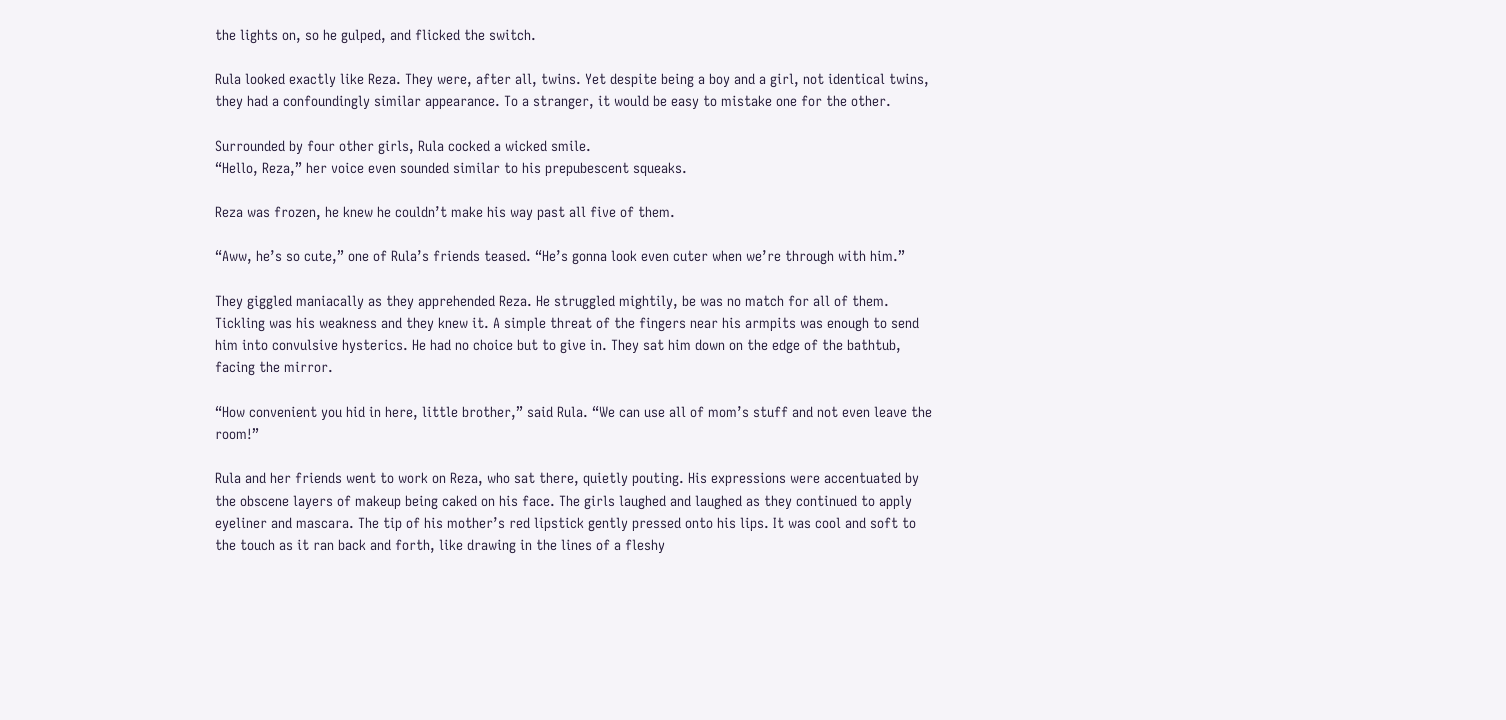the lights on, so he gulped, and flicked the switch.

Rula looked exactly like Reza. They were, after all, twins. Yet despite being a boy and a girl, not identical twins, they had a confoundingly similar appearance. To a stranger, it would be easy to mistake one for the other.

Surrounded by four other girls, Rula cocked a wicked smile.
“Hello, Reza,” her voice even sounded similar to his prepubescent squeaks.

Reza was frozen, he knew he couldn’t make his way past all five of them.

“Aww, he’s so cute,” one of Rula’s friends teased. “He’s gonna look even cuter when we’re through with him.”

They giggled maniacally as they apprehended Reza. He struggled mightily, be was no match for all of them. Tickling was his weakness and they knew it. A simple threat of the fingers near his armpits was enough to send him into convulsive hysterics. He had no choice but to give in. They sat him down on the edge of the bathtub, facing the mirror.

“How convenient you hid in here, little brother,” said Rula. “We can use all of mom’s stuff and not even leave the room!”

Rula and her friends went to work on Reza, who sat there, quietly pouting. His expressions were accentuated by the obscene layers of makeup being caked on his face. The girls laughed and laughed as they continued to apply eyeliner and mascara. The tip of his mother’s red lipstick gently pressed onto his lips. It was cool and soft to the touch as it ran back and forth, like drawing in the lines of a fleshy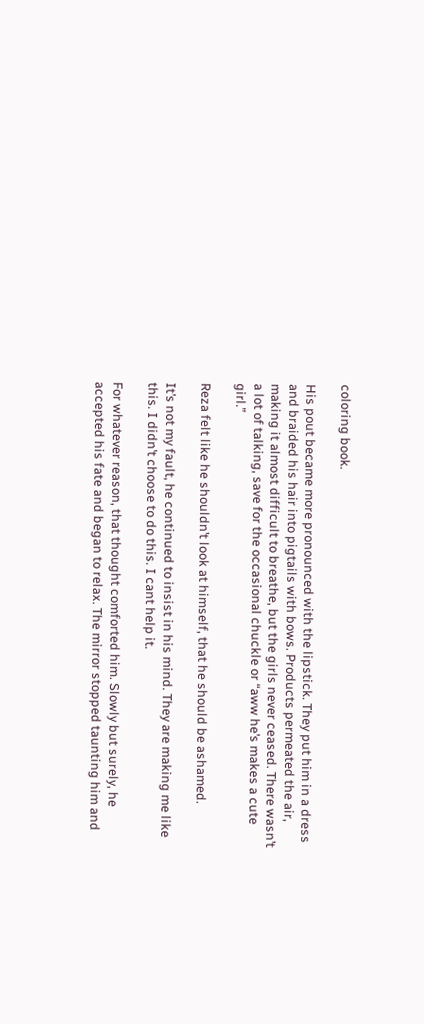coloring book.

His pout became more pronounced with the lipstick. They put him in a dress and braided his hair into pigtails with bows. Products permeated the air, making it almost difficult to breathe, but the girls never ceased. There wasn’t a lot of talking, save for the occasional chuckle or “aww he’s makes a cute girl.”

Reza felt like he shouldn’t look at himself, that he should be ashamed.

It’s not my fault, he continued to insist in his mind. They are making me like this. I didn’t choose to do this. I cant help it.

For whatever reason, that thought comforted him. Slowly but surely, he accepted his fate and began to relax. The mirror stopped taunting him and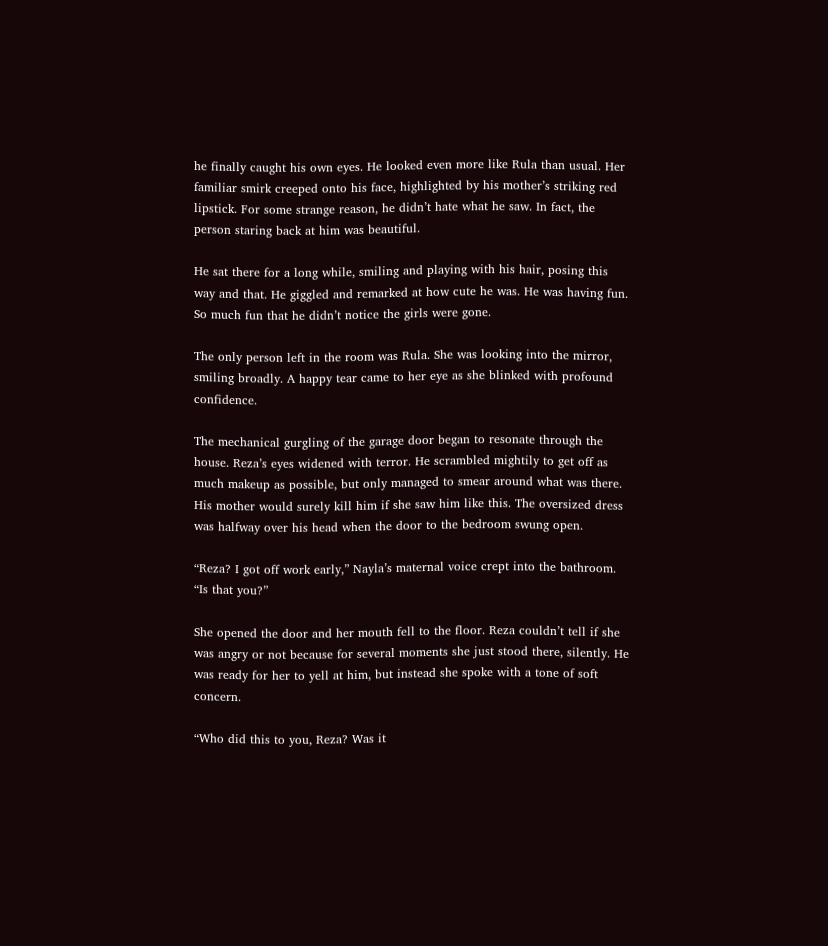he finally caught his own eyes. He looked even more like Rula than usual. Her familiar smirk creeped onto his face, highlighted by his mother’s striking red lipstick. For some strange reason, he didn’t hate what he saw. In fact, the person staring back at him was beautiful.

He sat there for a long while, smiling and playing with his hair, posing this way and that. He giggled and remarked at how cute he was. He was having fun. So much fun that he didn’t notice the girls were gone.

The only person left in the room was Rula. She was looking into the mirror, smiling broadly. A happy tear came to her eye as she blinked with profound confidence.

The mechanical gurgling of the garage door began to resonate through the house. Reza’s eyes widened with terror. He scrambled mightily to get off as much makeup as possible, but only managed to smear around what was there. His mother would surely kill him if she saw him like this. The oversized dress was halfway over his head when the door to the bedroom swung open.

“Reza? I got off work early,” Nayla’s maternal voice crept into the bathroom. “Is that you?”

She opened the door and her mouth fell to the floor. Reza couldn’t tell if she was angry or not because for several moments she just stood there, silently. He was ready for her to yell at him, but instead she spoke with a tone of soft concern.

“Who did this to you, Reza? Was it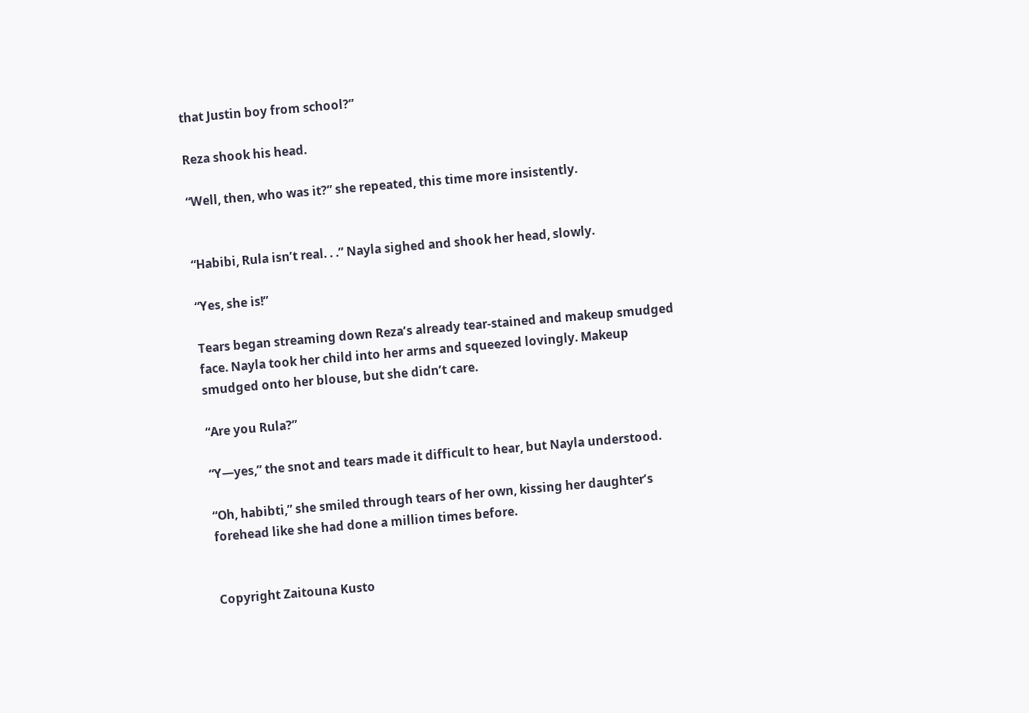that Justin boy from school?”

Reza shook his head.

“Well, then, who was it?” she repeated, this time more insistently.


“Habibi, Rula isn’t real. . .” Nayla sighed and shook her head, slowly.

“Yes, she is!”

Tears began streaming down Reza’s already tear-stained and makeup smudged face. Nayla took her child into her arms and squeezed lovingly. Makeup smudged onto her blouse, but she didn’t care.

“Are you Rula?”

“Y—yes,” the snot and tears made it difficult to hear, but Nayla understood.

“Oh, habibti,” she smiled through tears of her own, kissing her daughter’s forehead like she had done a million times before.


Copyright Zaitouna Kusto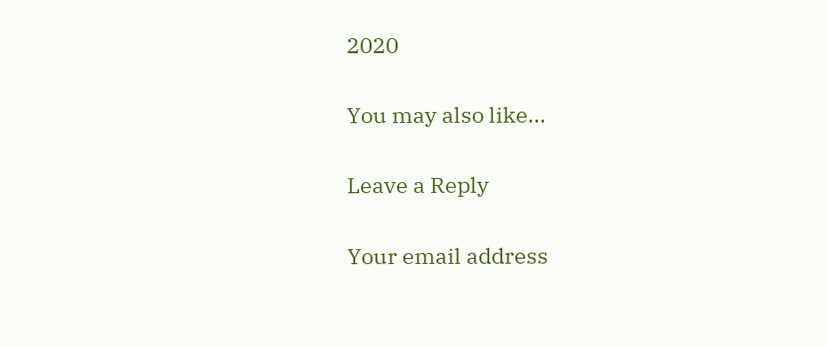2020

You may also like...

Leave a Reply

Your email address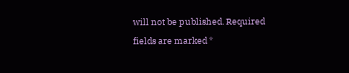will not be published. Required fields are marked *